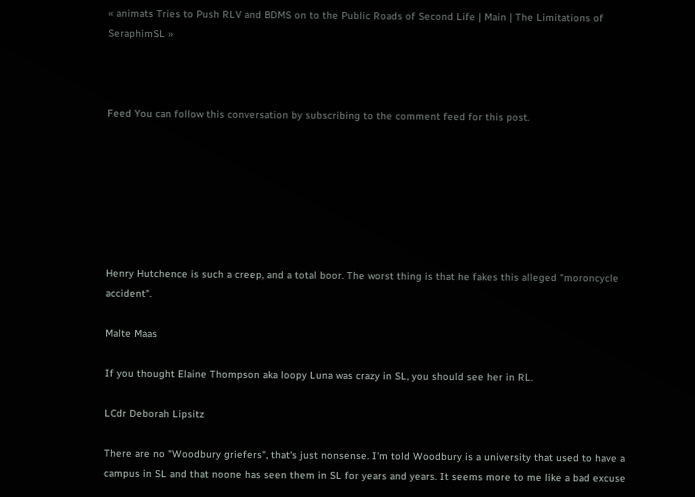« animats Tries to Push RLV and BDMS on to the Public Roads of Second Life | Main | The Limitations of SeraphimSL »



Feed You can follow this conversation by subscribing to the comment feed for this post.







Henry Hutchence is such a creep, and a total boor. The worst thing is that he fakes this alleged "moroncycle accident".

Malte Maas

If you thought Elaine Thompson aka loopy Luna was crazy in SL, you should see her in RL.

LCdr Deborah Lipsitz

There are no "Woodbury griefers", that's just nonsense. I'm told Woodbury is a university that used to have a campus in SL and that noone has seen them in SL for years and years. It seems more to me like a bad excuse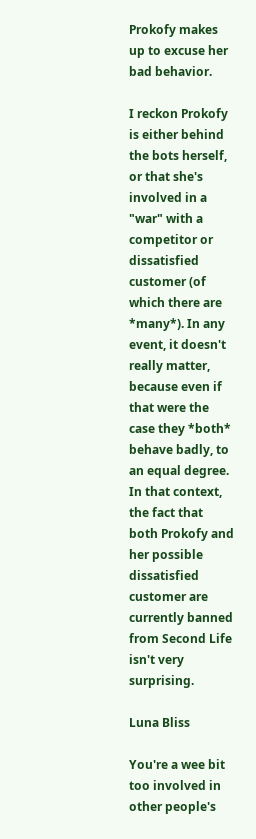Prokofy makes up to excuse her bad behavior.

I reckon Prokofy is either behind the bots herself, or that she's involved in a "war" with a competitor or dissatisfied customer (of which there are *many*). In any event, it doesn't really matter, because even if that were the case they *both* behave badly, to an equal degree. In that context, the fact that both Prokofy and her possible dissatisfied customer are currently banned from Second Life isn't very surprising.

Luna Bliss

You're a wee bit too involved in other people's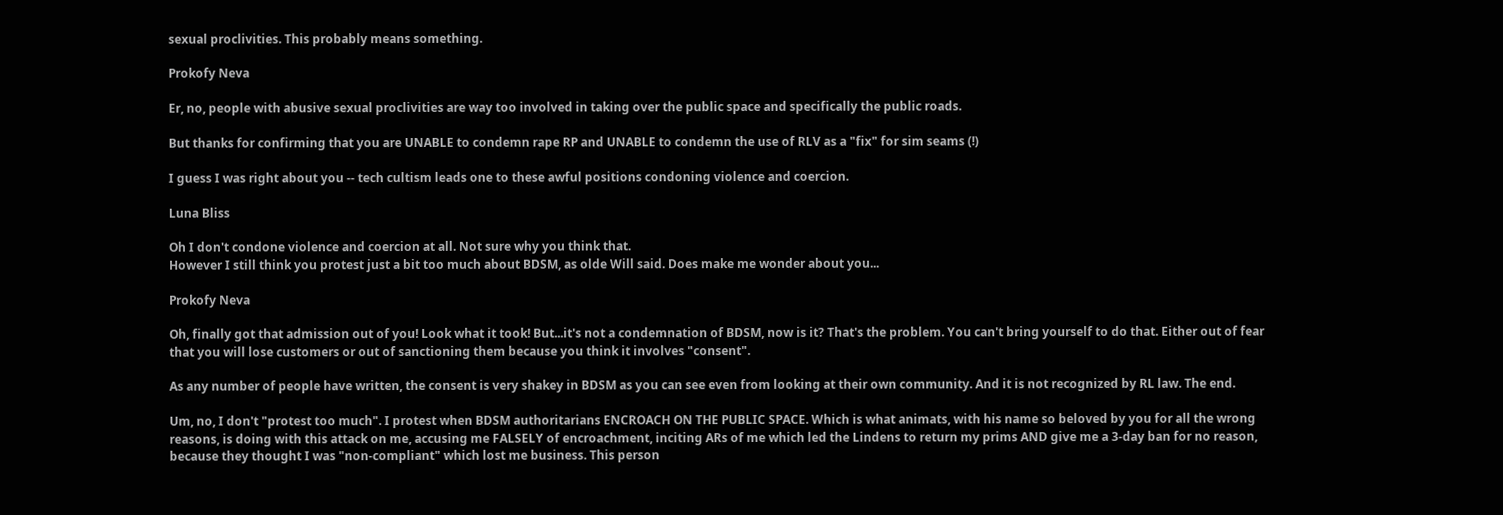sexual proclivities. This probably means something.

Prokofy Neva

Er, no, people with abusive sexual proclivities are way too involved in taking over the public space and specifically the public roads.

But thanks for confirming that you are UNABLE to condemn rape RP and UNABLE to condemn the use of RLV as a "fix" for sim seams (!)

I guess I was right about you -- tech cultism leads one to these awful positions condoning violence and coercion.

Luna Bliss

Oh I don't condone violence and coercion at all. Not sure why you think that.
However I still think you protest just a bit too much about BDSM, as olde Will said. Does make me wonder about you...

Prokofy Neva

Oh, finally got that admission out of you! Look what it took! But...it's not a condemnation of BDSM, now is it? That's the problem. You can't bring yourself to do that. Either out of fear that you will lose customers or out of sanctioning them because you think it involves "consent".

As any number of people have written, the consent is very shakey in BDSM as you can see even from looking at their own community. And it is not recognized by RL law. The end.

Um, no, I don't "protest too much". I protest when BDSM authoritarians ENCROACH ON THE PUBLIC SPACE. Which is what animats, with his name so beloved by you for all the wrong reasons, is doing with this attack on me, accusing me FALSELY of encroachment, inciting ARs of me which led the Lindens to return my prims AND give me a 3-day ban for no reason, because they thought I was "non-compliant" which lost me business. This person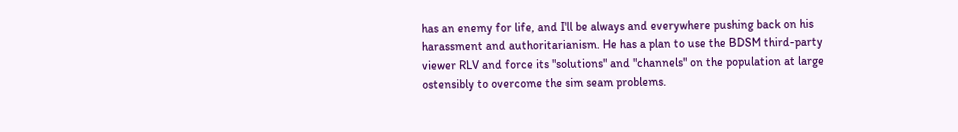has an enemy for life, and I'll be always and everywhere pushing back on his harassment and authoritarianism. He has a plan to use the BDSM third-party viewer RLV and force its "solutions" and "channels" on the population at large ostensibly to overcome the sim seam problems.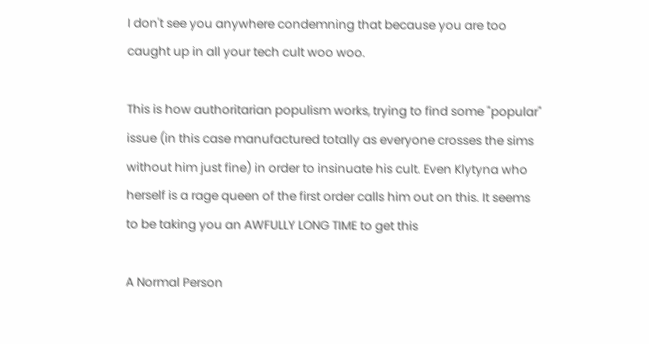I don't see you anywhere condemning that because you are too caught up in all your tech cult woo woo.

This is how authoritarian populism works, trying to find some "popular" issue (in this case manufactured totally as everyone crosses the sims without him just fine) in order to insinuate his cult. Even Klytyna who herself is a rage queen of the first order calls him out on this. It seems to be taking you an AWFULLY LONG TIME to get this

A Normal Person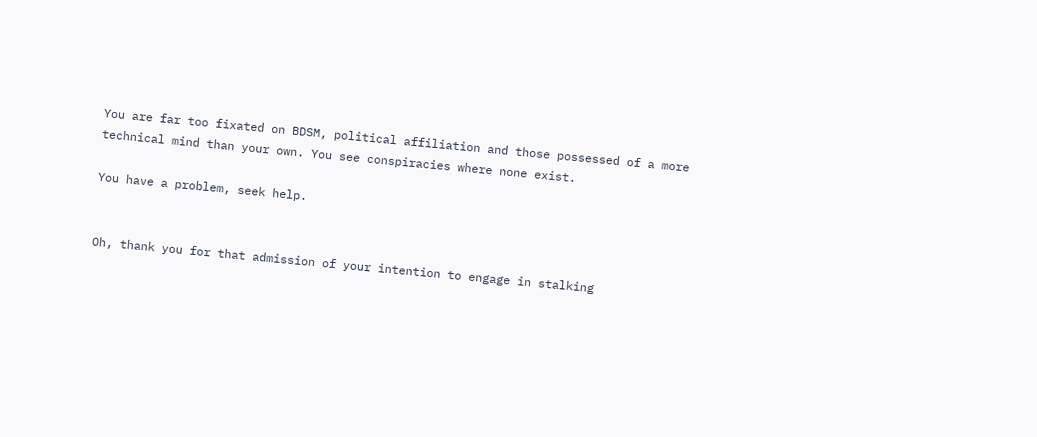You are far too fixated on BDSM, political affiliation and those possessed of a more technical mind than your own. You see conspiracies where none exist.

You have a problem, seek help.


Oh, thank you for that admission of your intention to engage in stalking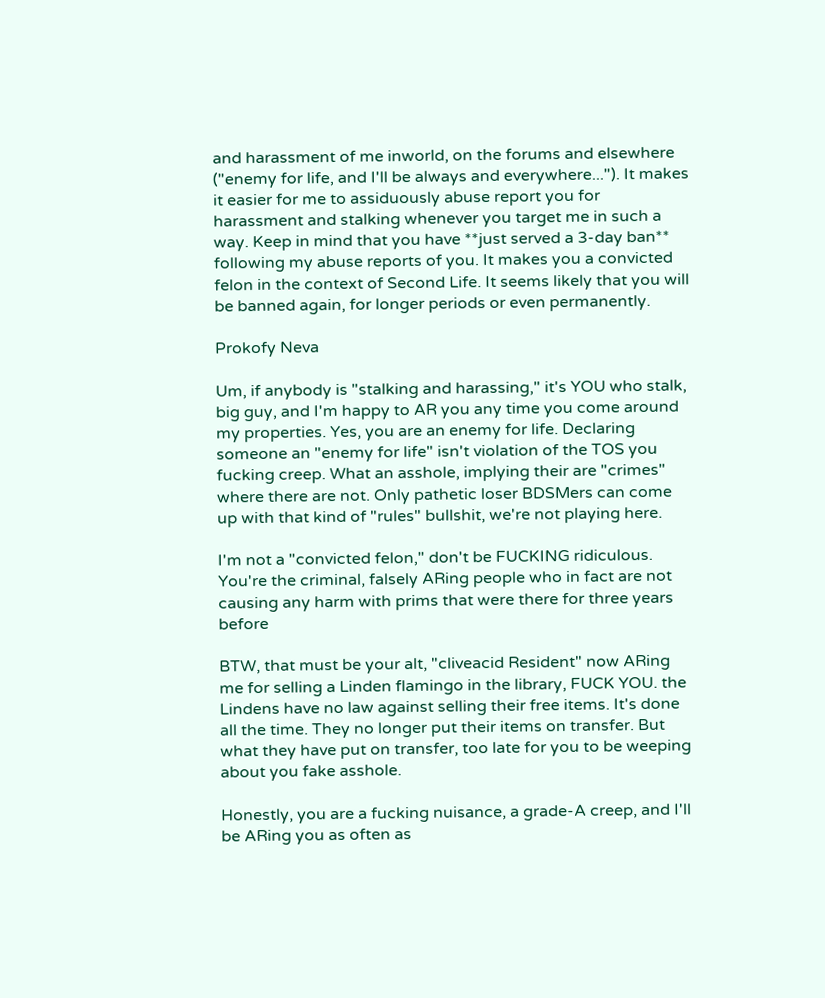and harassment of me inworld, on the forums and elsewhere ("enemy for life, and I'll be always and everywhere..."). It makes it easier for me to assiduously abuse report you for harassment and stalking whenever you target me in such a way. Keep in mind that you have **just served a 3-day ban** following my abuse reports of you. It makes you a convicted felon in the context of Second Life. It seems likely that you will be banned again, for longer periods or even permanently.

Prokofy Neva

Um, if anybody is "stalking and harassing," it's YOU who stalk, big guy, and I'm happy to AR you any time you come around my properties. Yes, you are an enemy for life. Declaring someone an "enemy for life" isn't violation of the TOS you fucking creep. What an asshole, implying their are "crimes" where there are not. Only pathetic loser BDSMers can come up with that kind of "rules" bullshit, we're not playing here.

I'm not a "convicted felon," don't be FUCKING ridiculous. You're the criminal, falsely ARing people who in fact are not causing any harm with prims that were there for three years before

BTW, that must be your alt, "cliveacid Resident" now ARing me for selling a Linden flamingo in the library, FUCK YOU. the Lindens have no law against selling their free items. It's done all the time. They no longer put their items on transfer. But what they have put on transfer, too late for you to be weeping about you fake asshole.

Honestly, you are a fucking nuisance, a grade-A creep, and I'll be ARing you as often as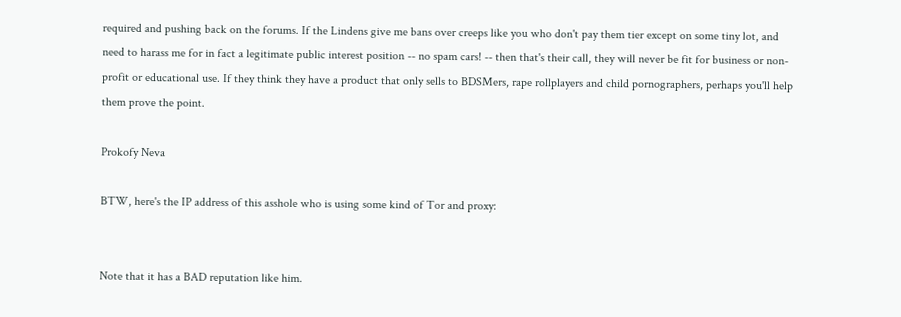required and pushing back on the forums. If the Lindens give me bans over creeps like you who don't pay them tier except on some tiny lot, and need to harass me for in fact a legitimate public interest position -- no spam cars! -- then that's their call, they will never be fit for business or non-profit or educational use. If they think they have a product that only sells to BDSMers, rape rollplayers and child pornographers, perhaps you'll help them prove the point.

Prokofy Neva

BTW, here's the IP address of this asshole who is using some kind of Tor and proxy:


Note that it has a BAD reputation like him.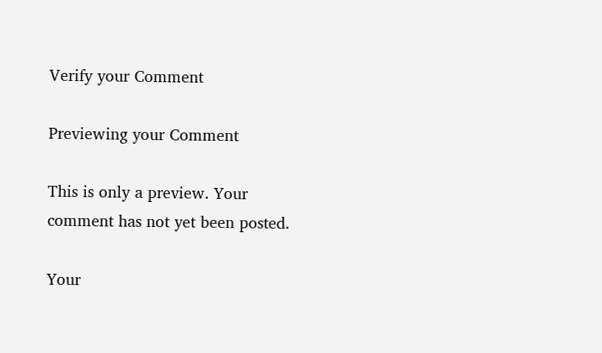Verify your Comment

Previewing your Comment

This is only a preview. Your comment has not yet been posted.

Your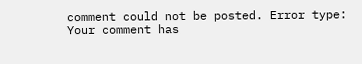comment could not be posted. Error type:
Your comment has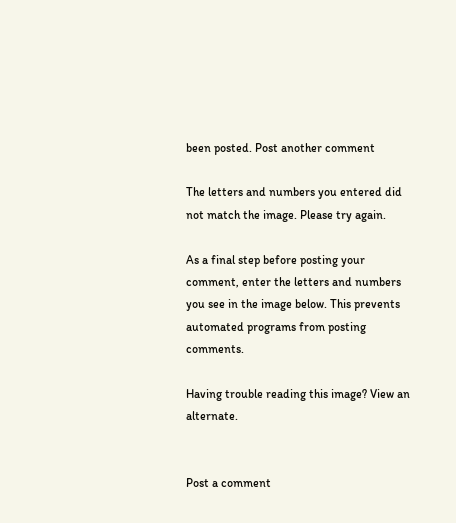been posted. Post another comment

The letters and numbers you entered did not match the image. Please try again.

As a final step before posting your comment, enter the letters and numbers you see in the image below. This prevents automated programs from posting comments.

Having trouble reading this image? View an alternate.


Post a comment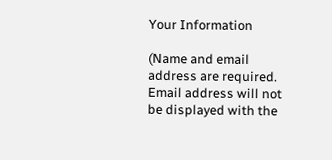Your Information

(Name and email address are required. Email address will not be displayed with the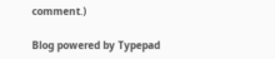comment.)

Blog powered by Typepad